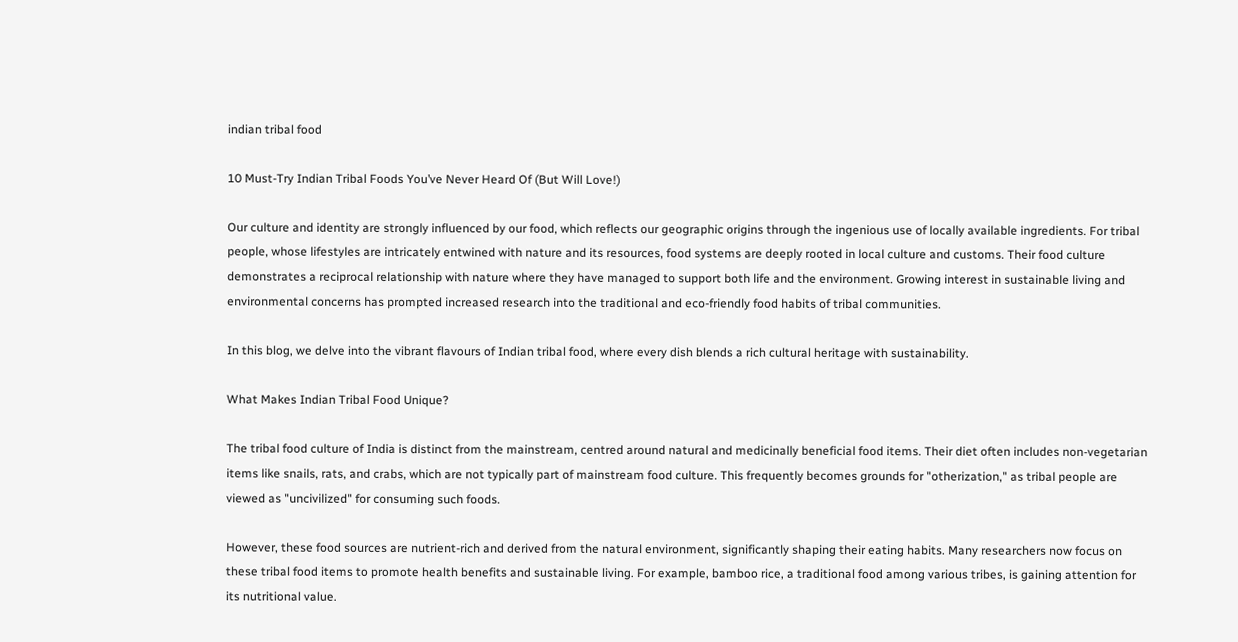indian tribal food

10 Must-Try Indian Tribal Foods You’ve Never Heard Of (But Will Love!)

Our culture and identity are strongly influenced by our food, which reflects our geographic origins through the ingenious use of locally available ingredients. For tribal people, whose lifestyles are intricately entwined with nature and its resources, food systems are deeply rooted in local culture and customs. Their food culture demonstrates a reciprocal relationship with nature where they have managed to support both life and the environment. Growing interest in sustainable living and environmental concerns has prompted increased research into the traditional and eco-friendly food habits of tribal communities.

In this blog, we delve into the vibrant flavours of Indian tribal food, where every dish blends a rich cultural heritage with sustainability.

What Makes Indian Tribal Food Unique?

The tribal food culture of India is distinct from the mainstream, centred around natural and medicinally beneficial food items. Their diet often includes non-vegetarian items like snails, rats, and crabs, which are not typically part of mainstream food culture. This frequently becomes grounds for "otherization," as tribal people are viewed as "uncivilized" for consuming such foods.

However, these food sources are nutrient-rich and derived from the natural environment, significantly shaping their eating habits. Many researchers now focus on these tribal food items to promote health benefits and sustainable living. For example, bamboo rice, a traditional food among various tribes, is gaining attention for its nutritional value.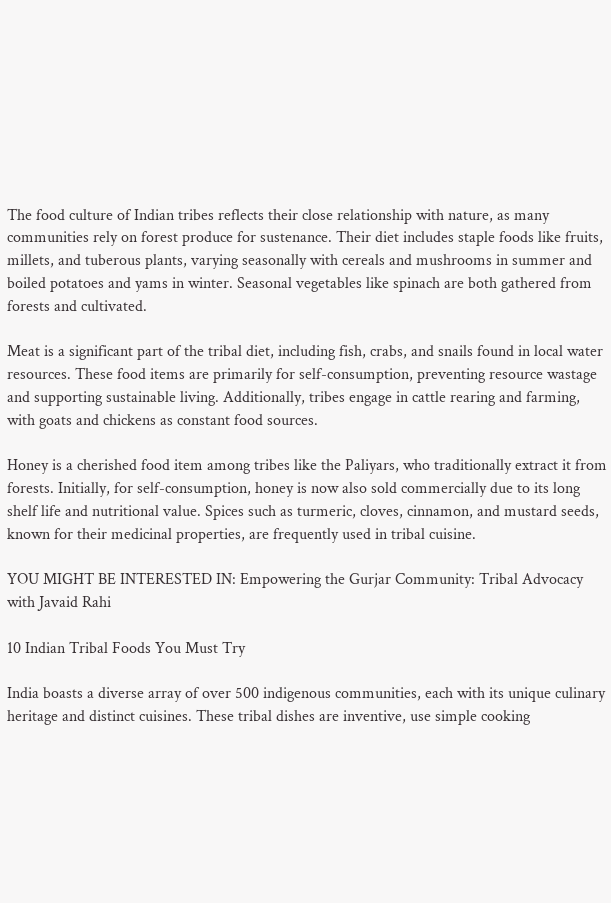The food culture of Indian tribes reflects their close relationship with nature, as many communities rely on forest produce for sustenance. Their diet includes staple foods like fruits, millets, and tuberous plants, varying seasonally with cereals and mushrooms in summer and boiled potatoes and yams in winter. Seasonal vegetables like spinach are both gathered from forests and cultivated.

Meat is a significant part of the tribal diet, including fish, crabs, and snails found in local water resources. These food items are primarily for self-consumption, preventing resource wastage and supporting sustainable living. Additionally, tribes engage in cattle rearing and farming, with goats and chickens as constant food sources.

Honey is a cherished food item among tribes like the Paliyars, who traditionally extract it from forests. Initially, for self-consumption, honey is now also sold commercially due to its long shelf life and nutritional value. Spices such as turmeric, cloves, cinnamon, and mustard seeds, known for their medicinal properties, are frequently used in tribal cuisine.

YOU MIGHT BE INTERESTED IN: Empowering the Gurjar Community: Tribal Advocacy with Javaid Rahi

10 Indian Tribal Foods You Must Try

India boasts a diverse array of over 500 indigenous communities, each with its unique culinary heritage and distinct cuisines. These tribal dishes are inventive, use simple cooking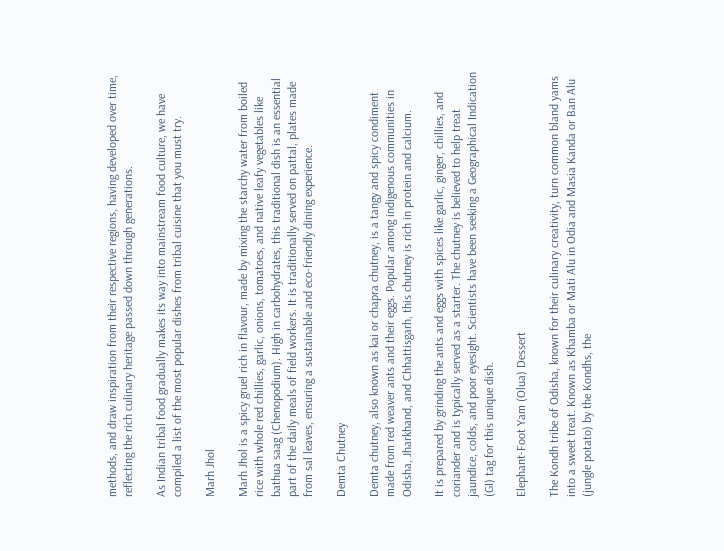methods, and draw inspiration from their respective regions, having developed over time, reflecting the rich culinary heritage passed down through generations.

As Indian tribal food gradually makes its way into mainstream food culture, we have compiled a list of the most popular dishes from tribal cuisine that you must try.

Marh Jhol

Marh Jhol is a spicy gruel rich in flavour, made by mixing the starchy water from boiled rice with whole red chillies, garlic, onions, tomatoes, and native leafy vegetables like bathua saag (Chenopodium). High in carbohydrates, this traditional dish is an essential part of the daily meals of field workers. It is traditionally served on pattal, plates made from sal leaves, ensuring a sustainable and eco-friendly dining experience.

Demta Chutney

Demta chutney, also known as kai or chapra chutney, is a tangy and spicy condiment made from red weaver ants and their eggs. Popular among indigenous communities in Odisha, Jharkhand, and Chhattisgarh, this chutney is rich in protein and calcium.

It is prepared by grinding the ants and eggs with spices like garlic, ginger, chillies, and coriander and is typically served as a starter. The chutney is believed to help treat jaundice, colds, and poor eyesight. Scientists have been seeking a Geographical Indication (GI) tag for this unique dish.

Elephant-Foot Yam (Olua) Dessert

The Kondh tribe of Odisha, known for their culinary creativity, turn common bland yams into a sweet treat. Known as Khamba or Mati Alu in Odia and Masia Kanda or Ban Alu (jungle potato) by the Kondhs, the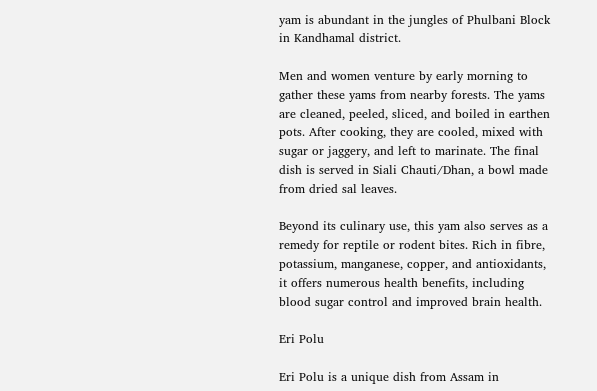yam is abundant in the jungles of Phulbani Block in Kandhamal district.

Men and women venture by early morning to gather these yams from nearby forests. The yams are cleaned, peeled, sliced, and boiled in earthen pots. After cooking, they are cooled, mixed with sugar or jaggery, and left to marinate. The final dish is served in Siali Chauti/Dhan, a bowl made from dried sal leaves.

Beyond its culinary use, this yam also serves as a remedy for reptile or rodent bites. Rich in fibre, potassium, manganese, copper, and antioxidants, it offers numerous health benefits, including blood sugar control and improved brain health.

Eri Polu

Eri Polu is a unique dish from Assam in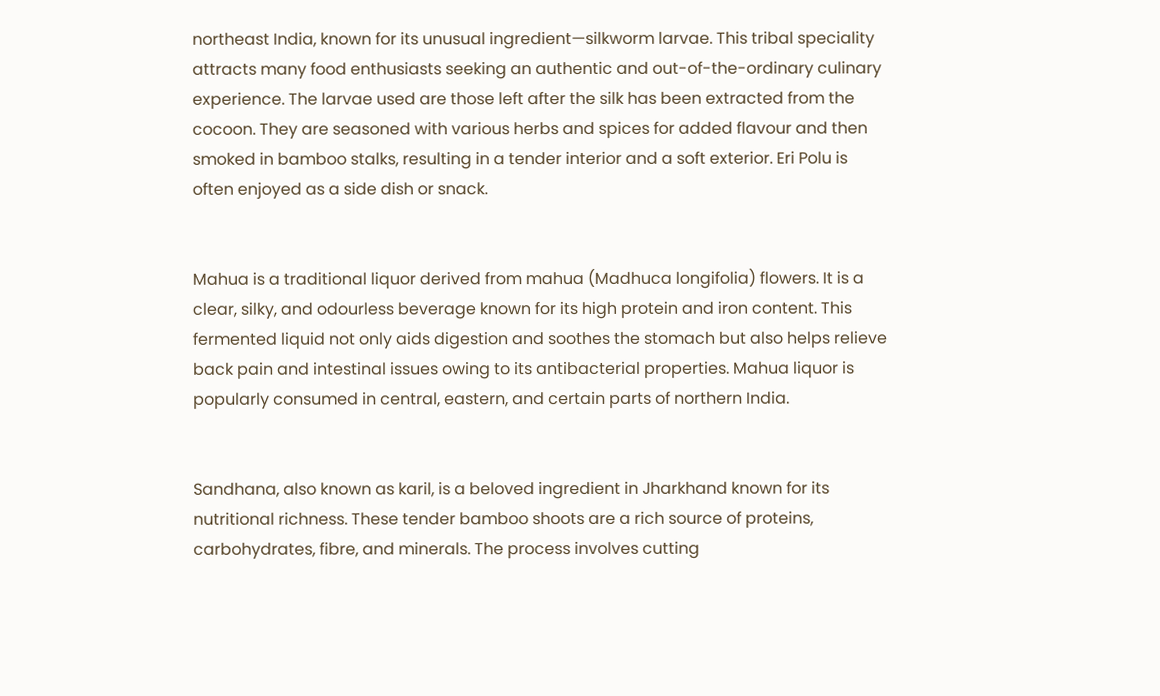northeast India, known for its unusual ingredient—silkworm larvae. This tribal speciality attracts many food enthusiasts seeking an authentic and out-of-the-ordinary culinary experience. The larvae used are those left after the silk has been extracted from the cocoon. They are seasoned with various herbs and spices for added flavour and then smoked in bamboo stalks, resulting in a tender interior and a soft exterior. Eri Polu is often enjoyed as a side dish or snack.


Mahua is a traditional liquor derived from mahua (Madhuca longifolia) flowers. It is a clear, silky, and odourless beverage known for its high protein and iron content. This fermented liquid not only aids digestion and soothes the stomach but also helps relieve back pain and intestinal issues owing to its antibacterial properties. Mahua liquor is popularly consumed in central, eastern, and certain parts of northern India.


Sandhana, also known as karil, is a beloved ingredient in Jharkhand known for its nutritional richness. These tender bamboo shoots are a rich source of proteins, carbohydrates, fibre, and minerals. The process involves cutting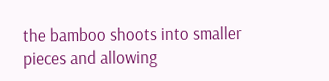the bamboo shoots into smaller pieces and allowing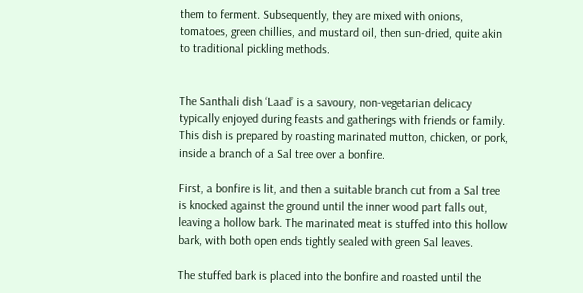them to ferment. Subsequently, they are mixed with onions, tomatoes, green chillies, and mustard oil, then sun-dried, quite akin to traditional pickling methods.


The Santhali dish ‘Laad’ is a savoury, non-vegetarian delicacy typically enjoyed during feasts and gatherings with friends or family. This dish is prepared by roasting marinated mutton, chicken, or pork, inside a branch of a Sal tree over a bonfire.

First, a bonfire is lit, and then a suitable branch cut from a Sal tree is knocked against the ground until the inner wood part falls out, leaving a hollow bark. The marinated meat is stuffed into this hollow bark, with both open ends tightly sealed with green Sal leaves.

The stuffed bark is placed into the bonfire and roasted until the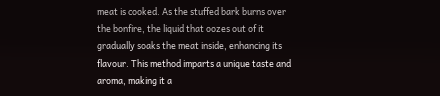meat is cooked. As the stuffed bark burns over the bonfire, the liquid that oozes out of it gradually soaks the meat inside, enhancing its flavour. This method imparts a unique taste and aroma, making it a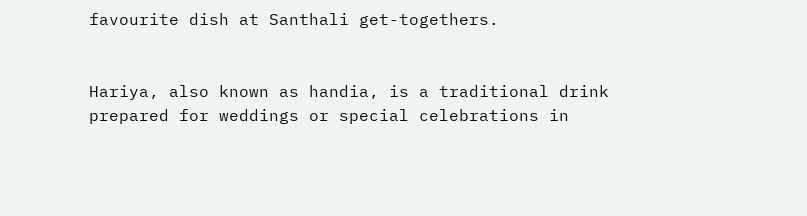favourite dish at Santhali get-togethers.


Hariya, also known as handia, is a traditional drink prepared for weddings or special celebrations in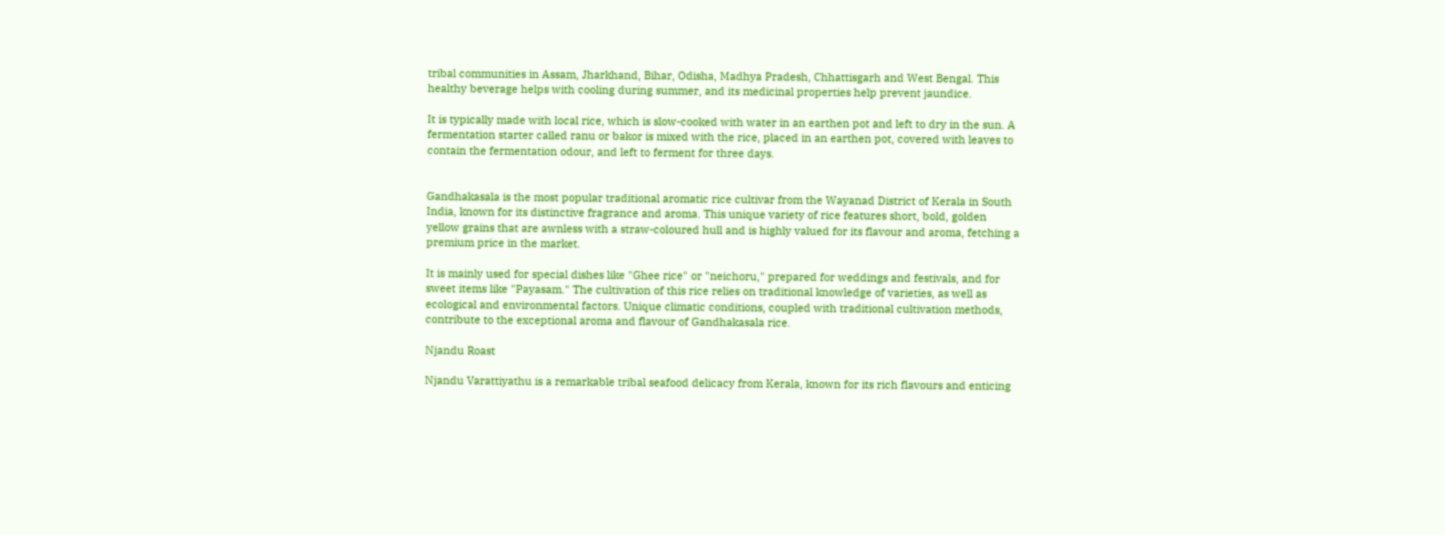tribal communities in Assam, Jharkhand, Bihar, Odisha, Madhya Pradesh, Chhattisgarh and West Bengal. This healthy beverage helps with cooling during summer, and its medicinal properties help prevent jaundice.

It is typically made with local rice, which is slow-cooked with water in an earthen pot and left to dry in the sun. A fermentation starter called ranu or bakor is mixed with the rice, placed in an earthen pot, covered with leaves to contain the fermentation odour, and left to ferment for three days.


Gandhakasala is the most popular traditional aromatic rice cultivar from the Wayanad District of Kerala in South India, known for its distinctive fragrance and aroma. This unique variety of rice features short, bold, golden yellow grains that are awnless with a straw-coloured hull and is highly valued for its flavour and aroma, fetching a premium price in the market.

It is mainly used for special dishes like "Ghee rice" or "neichoru," prepared for weddings and festivals, and for sweet items like "Payasam." The cultivation of this rice relies on traditional knowledge of varieties, as well as ecological and environmental factors. Unique climatic conditions, coupled with traditional cultivation methods, contribute to the exceptional aroma and flavour of Gandhakasala rice.

Njandu Roast

Njandu Varattiyathu is a remarkable tribal seafood delicacy from Kerala, known for its rich flavours and enticing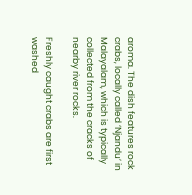aroma. The dish features rock crabs, locally called ‘Njandu’ in Malayalam, which is typically collected from the cracks of nearby river rocks.

Freshly caught crabs are first washed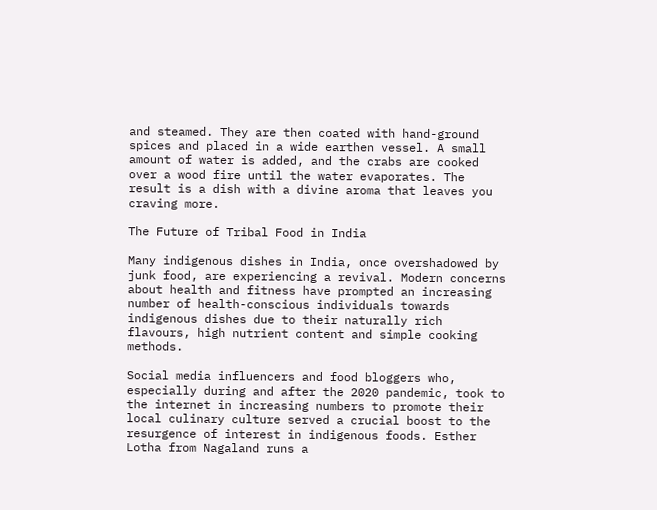and steamed. They are then coated with hand-ground spices and placed in a wide earthen vessel. A small amount of water is added, and the crabs are cooked over a wood fire until the water evaporates. The result is a dish with a divine aroma that leaves you craving more.

The Future of Tribal Food in India

Many indigenous dishes in India, once overshadowed by junk food, are experiencing a revival. Modern concerns about health and fitness have prompted an increasing number of health-conscious individuals towards indigenous dishes due to their naturally rich flavours, high nutrient content and simple cooking methods.

Social media influencers and food bloggers who, especially during and after the 2020 pandemic, took to the internet in increasing numbers to promote their local culinary culture served a crucial boost to the resurgence of interest in indigenous foods. Esther Lotha from Nagaland runs a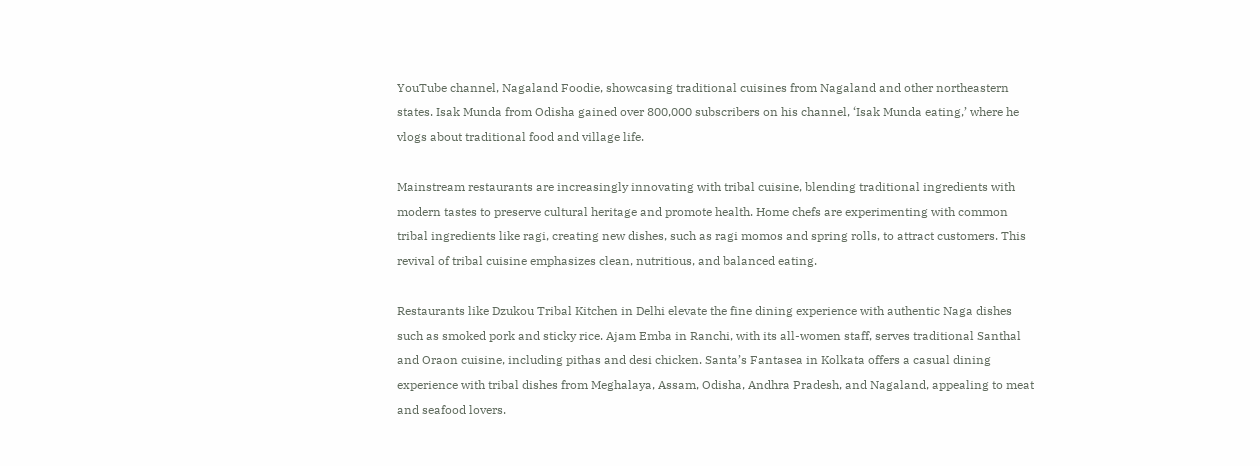YouTube channel, Nagaland Foodie, showcasing traditional cuisines from Nagaland and other northeastern states. Isak Munda from Odisha gained over 800,000 subscribers on his channel, ‘Isak Munda eating,’ where he vlogs about traditional food and village life.

Mainstream restaurants are increasingly innovating with tribal cuisine, blending traditional ingredients with modern tastes to preserve cultural heritage and promote health. Home chefs are experimenting with common tribal ingredients like ragi, creating new dishes, such as ragi momos and spring rolls, to attract customers. This revival of tribal cuisine emphasizes clean, nutritious, and balanced eating.

Restaurants like Dzukou Tribal Kitchen in Delhi elevate the fine dining experience with authentic Naga dishes such as smoked pork and sticky rice. Ajam Emba in Ranchi, with its all-women staff, serves traditional Santhal and Oraon cuisine, including pithas and desi chicken. Santa’s Fantasea in Kolkata offers a casual dining experience with tribal dishes from Meghalaya, Assam, Odisha, Andhra Pradesh, and Nagaland, appealing to meat and seafood lovers.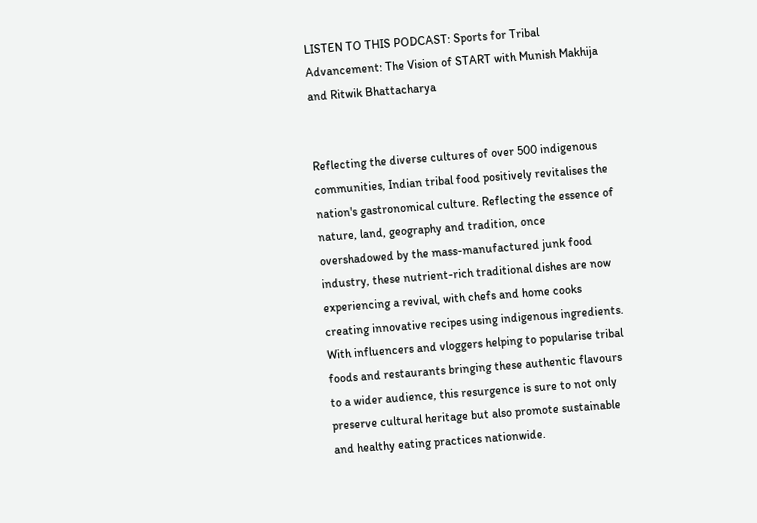LISTEN TO THIS PODCAST: Sports for Tribal Advancement: The Vision of START with Munish Makhija and Ritwik Bhattacharya


Reflecting the diverse cultures of over 500 indigenous communities, Indian tribal food positively revitalises the nation's gastronomical culture. Reflecting the essence of nature, land, geography and tradition, once overshadowed by the mass-manufactured junk food industry, these nutrient-rich traditional dishes are now experiencing a revival, with chefs and home cooks creating innovative recipes using indigenous ingredients. With influencers and vloggers helping to popularise tribal foods and restaurants bringing these authentic flavours to a wider audience, this resurgence is sure to not only preserve cultural heritage but also promote sustainable and healthy eating practices nationwide.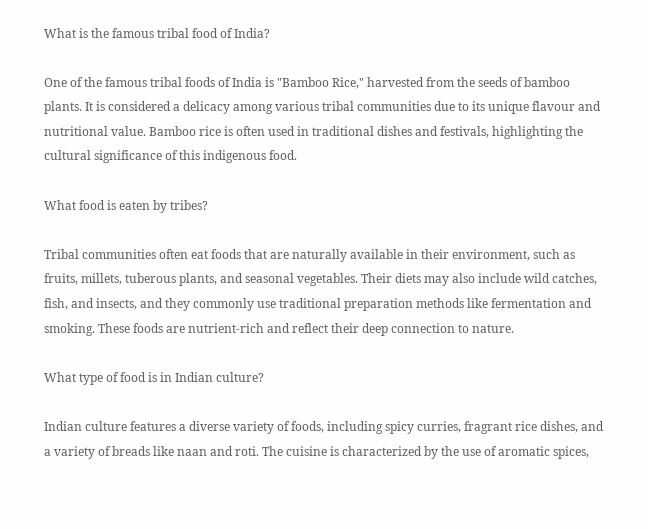What is the famous tribal food of India?

One of the famous tribal foods of India is "Bamboo Rice," harvested from the seeds of bamboo plants. It is considered a delicacy among various tribal communities due to its unique flavour and nutritional value. Bamboo rice is often used in traditional dishes and festivals, highlighting the cultural significance of this indigenous food.

What food is eaten by tribes?

Tribal communities often eat foods that are naturally available in their environment, such as fruits, millets, tuberous plants, and seasonal vegetables. Their diets may also include wild catches, fish, and insects, and they commonly use traditional preparation methods like fermentation and smoking. These foods are nutrient-rich and reflect their deep connection to nature.

What type of food is in Indian culture?

Indian culture features a diverse variety of foods, including spicy curries, fragrant rice dishes, and a variety of breads like naan and roti. The cuisine is characterized by the use of aromatic spices,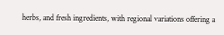herbs, and fresh ingredients, with regional variations offering a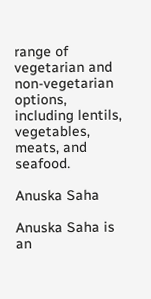range of vegetarian and non-vegetarian options, including lentils, vegetables, meats, and seafood.

Anuska Saha

Anuska Saha is an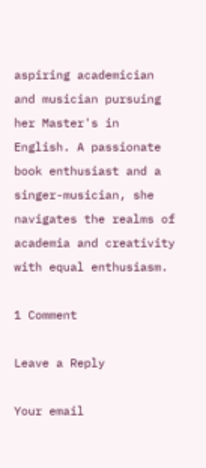aspiring academician and musician pursuing her Master's in English. A passionate book enthusiast and a singer-musician, she navigates the realms of academia and creativity with equal enthusiasm.

1 Comment

Leave a Reply

Your email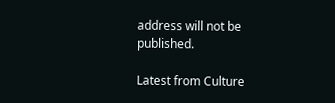address will not be published.

Latest from Culture